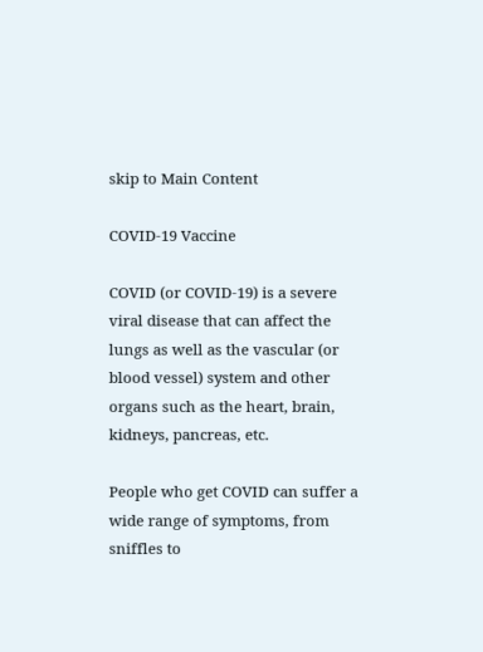skip to Main Content

COVID-19 Vaccine

COVID (or COVID-19) is a severe viral disease that can affect the lungs as well as the vascular (or blood vessel) system and other organs such as the heart, brain, kidneys, pancreas, etc.

People who get COVID can suffer a wide range of symptoms, from sniffles to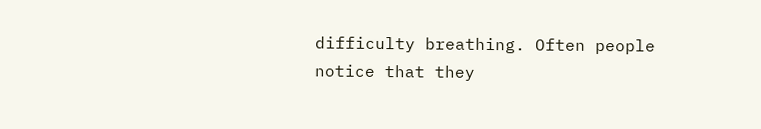difficulty breathing. Often people notice that they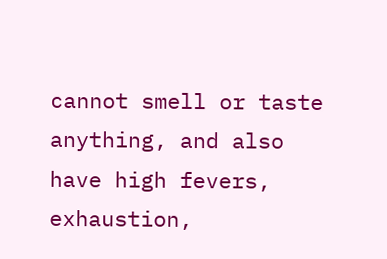cannot smell or taste anything, and also have high fevers, exhaustion,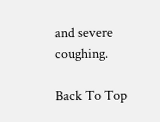and severe coughing.

Back To Top